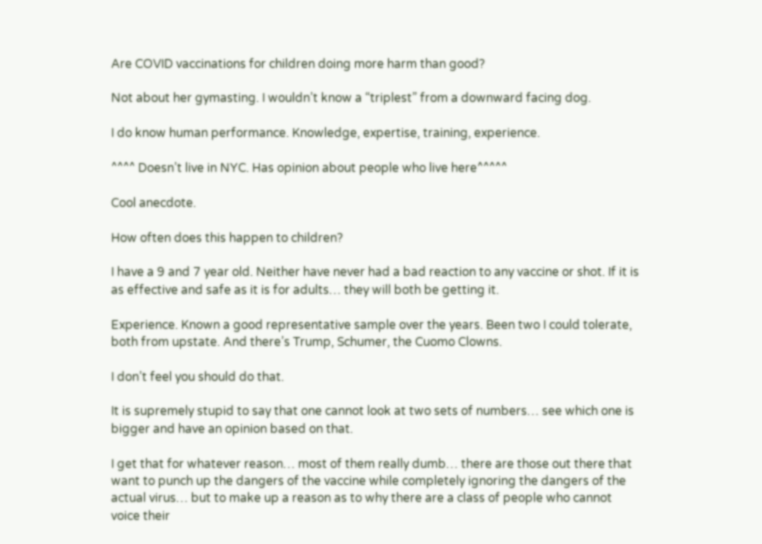Are COVID vaccinations for children doing more harm than good?

Not about her gymasting. I wouldn’t know a “triplest” from a downward facing dog.

I do know human performance. Knowledge, expertise, training, experience.

^^^^ Doesn’t live in NYC. Has opinion about people who live here^^^^^

Cool anecdote.

How often does this happen to children?

I have a 9 and 7 year old. Neither have never had a bad reaction to any vaccine or shot. If it is as effective and safe as it is for adults… they will both be getting it.

Experience. Known a good representative sample over the years. Been two I could tolerate, both from upstate. And there’s Trump, Schumer, the Cuomo Clowns.

I don’t feel you should do that.

It is supremely stupid to say that one cannot look at two sets of numbers… see which one is bigger and have an opinion based on that.

I get that for whatever reason… most of them really dumb… there are those out there that want to punch up the dangers of the vaccine while completely ignoring the dangers of the actual virus… but to make up a reason as to why there are a class of people who cannot voice their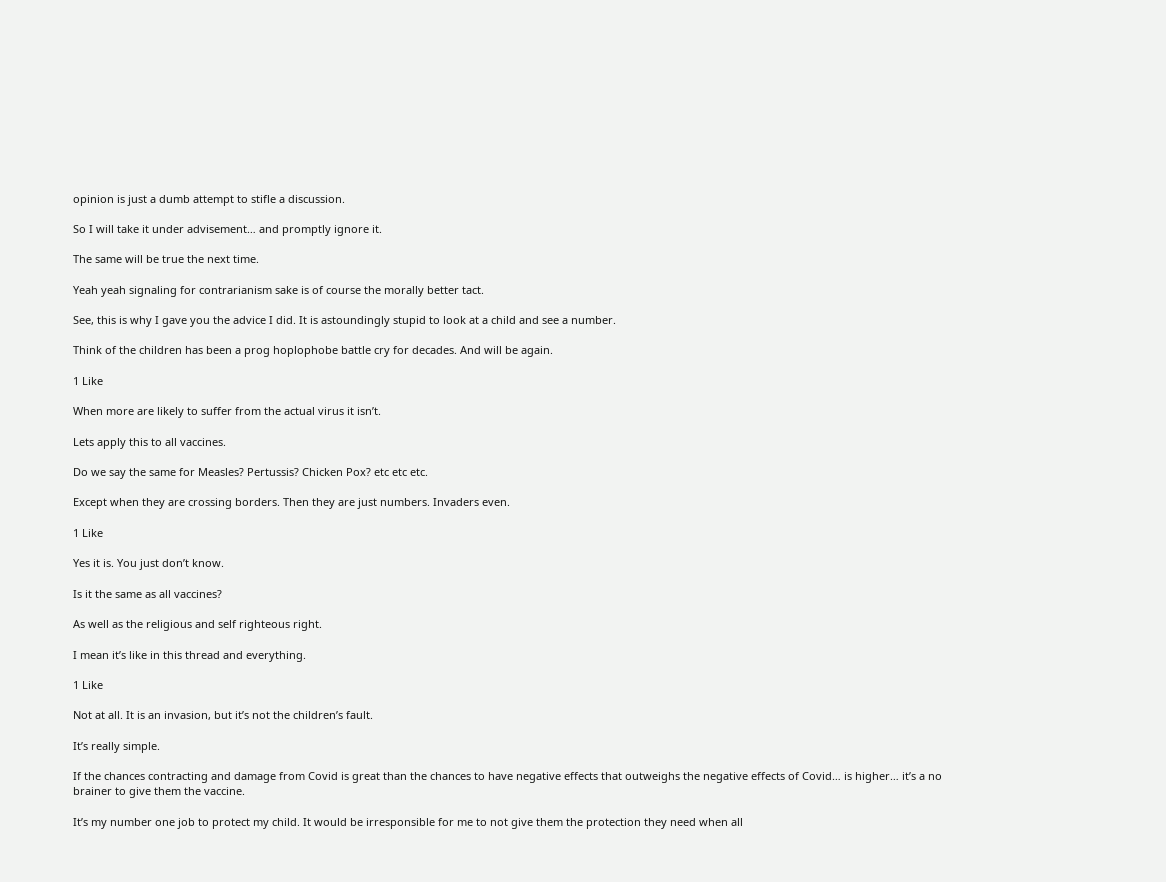opinion is just a dumb attempt to stifle a discussion.

So I will take it under advisement… and promptly ignore it.

The same will be true the next time.

Yeah yeah signaling for contrarianism sake is of course the morally better tact.

See, this is why I gave you the advice I did. It is astoundingly stupid to look at a child and see a number.

Think of the children has been a prog hoplophobe battle cry for decades. And will be again.

1 Like

When more are likely to suffer from the actual virus it isn’t.

Lets apply this to all vaccines.

Do we say the same for Measles? Pertussis? Chicken Pox? etc etc etc.

Except when they are crossing borders. Then they are just numbers. Invaders even.

1 Like

Yes it is. You just don’t know.

Is it the same as all vaccines?

As well as the religious and self righteous right.

I mean it’s like in this thread and everything.

1 Like

Not at all. It is an invasion, but it’s not the children’s fault.

It’s really simple.

If the chances contracting and damage from Covid is great than the chances to have negative effects that outweighs the negative effects of Covid… is higher… it’s a no brainer to give them the vaccine.

It’s my number one job to protect my child. It would be irresponsible for me to not give them the protection they need when all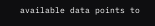available data points to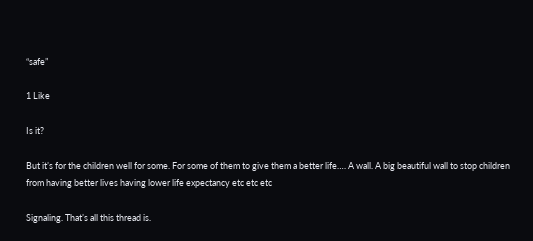“safe”

1 Like

Is it?

But it’s for the children well for some. For some of them to give them a better life…. A wall. A big beautiful wall to stop children from having better lives having lower life expectancy etc etc etc

Signaling. That’s all this thread is.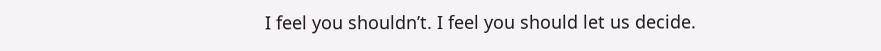I feel you shouldn’t. I feel you should let us decide.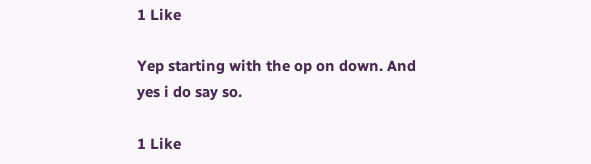1 Like

Yep starting with the op on down. And yes i do say so.

1 Like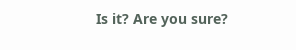Is it? Are you sure?